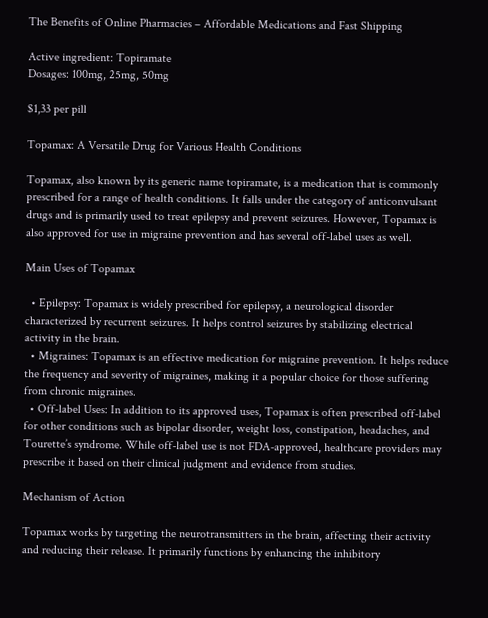The Benefits of Online Pharmacies – Affordable Medications and Fast Shipping

Active ingredient: Topiramate
Dosages: 100mg, 25mg, 50mg

$1,33 per pill

Topamax: A Versatile Drug for Various Health Conditions

Topamax, also known by its generic name topiramate, is a medication that is commonly prescribed for a range of health conditions. It falls under the category of anticonvulsant drugs and is primarily used to treat epilepsy and prevent seizures. However, Topamax is also approved for use in migraine prevention and has several off-label uses as well.

Main Uses of Topamax

  • Epilepsy: Topamax is widely prescribed for epilepsy, a neurological disorder characterized by recurrent seizures. It helps control seizures by stabilizing electrical activity in the brain.
  • Migraines: Topamax is an effective medication for migraine prevention. It helps reduce the frequency and severity of migraines, making it a popular choice for those suffering from chronic migraines.
  • Off-label Uses: In addition to its approved uses, Topamax is often prescribed off-label for other conditions such as bipolar disorder, weight loss, constipation, headaches, and Tourette’s syndrome. While off-label use is not FDA-approved, healthcare providers may prescribe it based on their clinical judgment and evidence from studies.

Mechanism of Action

Topamax works by targeting the neurotransmitters in the brain, affecting their activity and reducing their release. It primarily functions by enhancing the inhibitory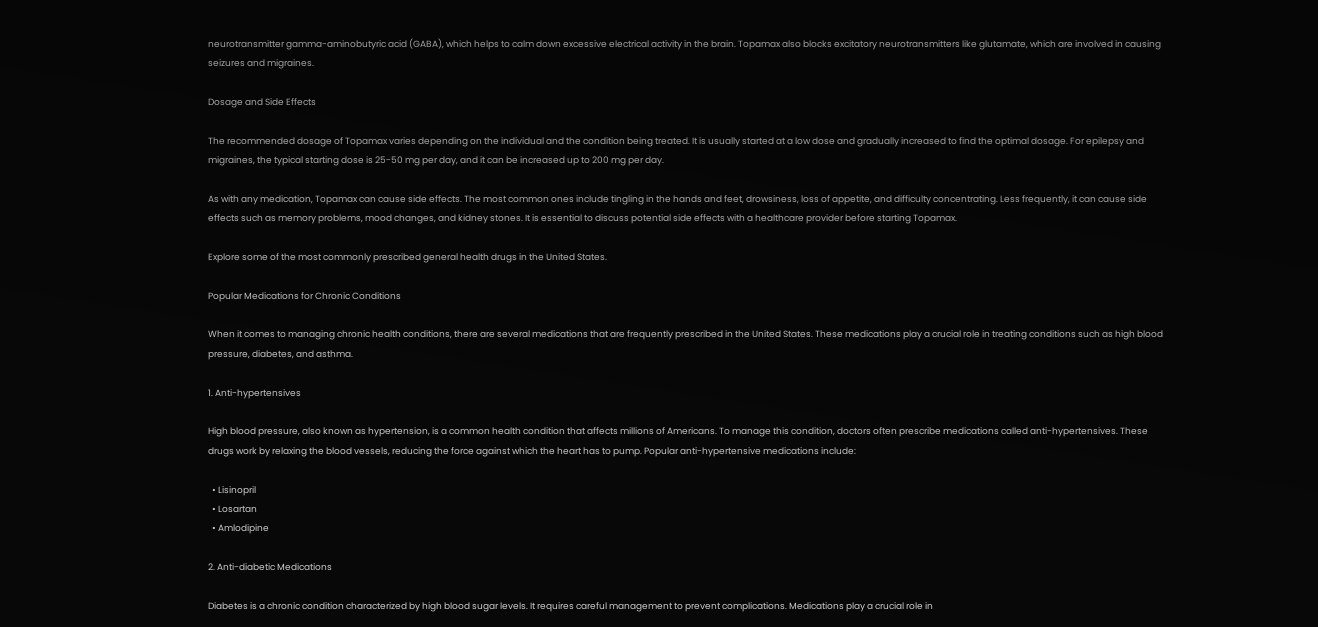neurotransmitter gamma-aminobutyric acid (GABA), which helps to calm down excessive electrical activity in the brain. Topamax also blocks excitatory neurotransmitters like glutamate, which are involved in causing seizures and migraines.

Dosage and Side Effects

The recommended dosage of Topamax varies depending on the individual and the condition being treated. It is usually started at a low dose and gradually increased to find the optimal dosage. For epilepsy and migraines, the typical starting dose is 25-50 mg per day, and it can be increased up to 200 mg per day.

As with any medication, Topamax can cause side effects. The most common ones include tingling in the hands and feet, drowsiness, loss of appetite, and difficulty concentrating. Less frequently, it can cause side effects such as memory problems, mood changes, and kidney stones. It is essential to discuss potential side effects with a healthcare provider before starting Topamax.

Explore some of the most commonly prescribed general health drugs in the United States.

Popular Medications for Chronic Conditions

When it comes to managing chronic health conditions, there are several medications that are frequently prescribed in the United States. These medications play a crucial role in treating conditions such as high blood pressure, diabetes, and asthma.

1. Anti-hypertensives

High blood pressure, also known as hypertension, is a common health condition that affects millions of Americans. To manage this condition, doctors often prescribe medications called anti-hypertensives. These drugs work by relaxing the blood vessels, reducing the force against which the heart has to pump. Popular anti-hypertensive medications include:

  • Lisinopril
  • Losartan
  • Amlodipine

2. Anti-diabetic Medications

Diabetes is a chronic condition characterized by high blood sugar levels. It requires careful management to prevent complications. Medications play a crucial role in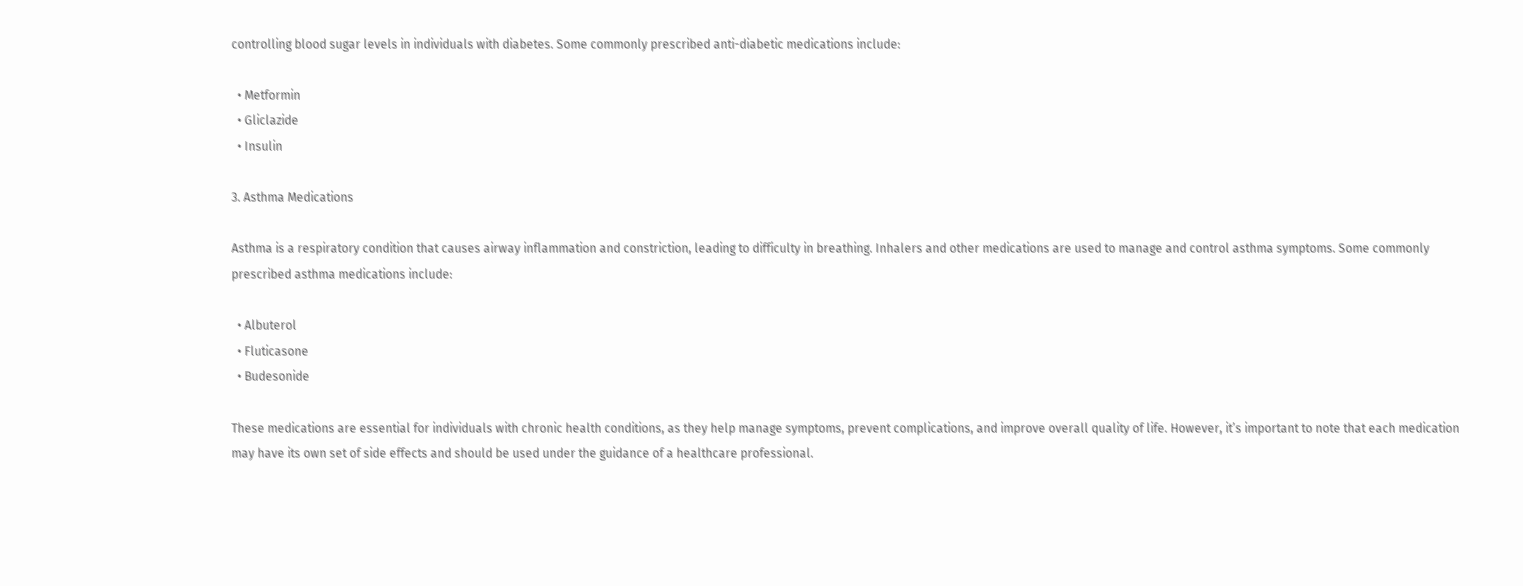controlling blood sugar levels in individuals with diabetes. Some commonly prescribed anti-diabetic medications include:

  • Metformin
  • Gliclazide
  • Insulin

3. Asthma Medications

Asthma is a respiratory condition that causes airway inflammation and constriction, leading to difficulty in breathing. Inhalers and other medications are used to manage and control asthma symptoms. Some commonly prescribed asthma medications include:

  • Albuterol
  • Fluticasone
  • Budesonide

These medications are essential for individuals with chronic health conditions, as they help manage symptoms, prevent complications, and improve overall quality of life. However, it’s important to note that each medication may have its own set of side effects and should be used under the guidance of a healthcare professional.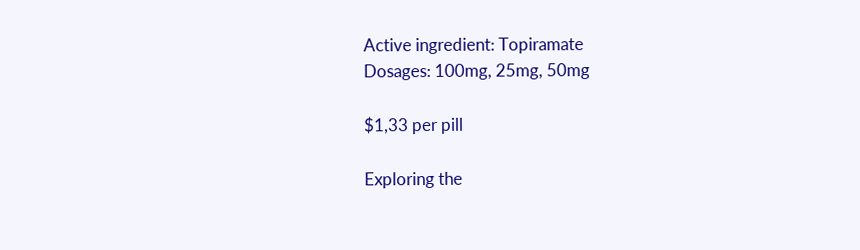Active ingredient: Topiramate
Dosages: 100mg, 25mg, 50mg

$1,33 per pill

Exploring the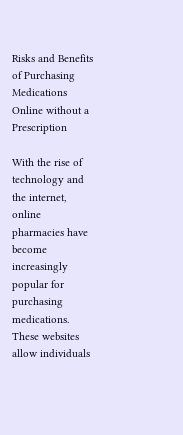Risks and Benefits of Purchasing Medications Online without a Prescription

With the rise of technology and the internet, online pharmacies have become increasingly popular for purchasing medications. These websites allow individuals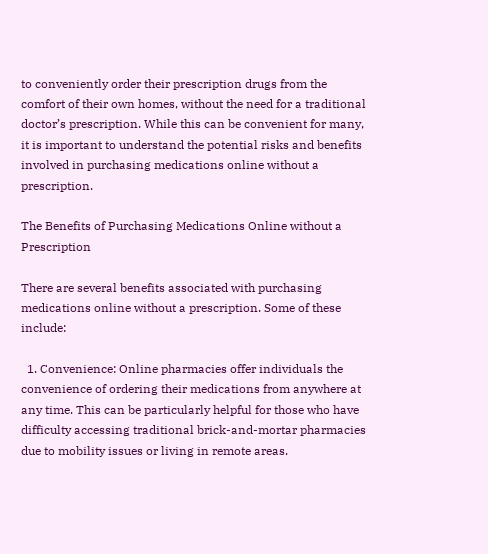to conveniently order their prescription drugs from the comfort of their own homes, without the need for a traditional doctor’s prescription. While this can be convenient for many, it is important to understand the potential risks and benefits involved in purchasing medications online without a prescription.

The Benefits of Purchasing Medications Online without a Prescription

There are several benefits associated with purchasing medications online without a prescription. Some of these include:

  1. Convenience: Online pharmacies offer individuals the convenience of ordering their medications from anywhere at any time. This can be particularly helpful for those who have difficulty accessing traditional brick-and-mortar pharmacies due to mobility issues or living in remote areas.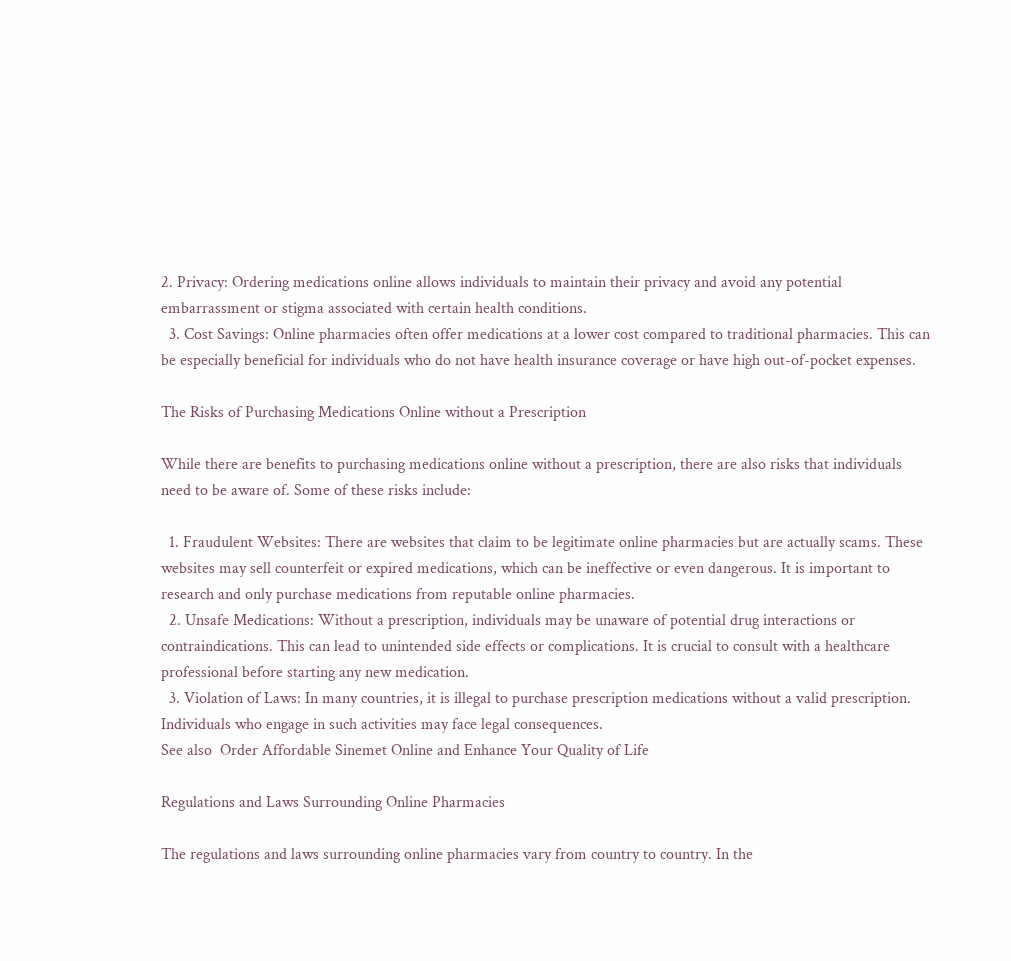2. Privacy: Ordering medications online allows individuals to maintain their privacy and avoid any potential embarrassment or stigma associated with certain health conditions.
  3. Cost Savings: Online pharmacies often offer medications at a lower cost compared to traditional pharmacies. This can be especially beneficial for individuals who do not have health insurance coverage or have high out-of-pocket expenses.

The Risks of Purchasing Medications Online without a Prescription

While there are benefits to purchasing medications online without a prescription, there are also risks that individuals need to be aware of. Some of these risks include:

  1. Fraudulent Websites: There are websites that claim to be legitimate online pharmacies but are actually scams. These websites may sell counterfeit or expired medications, which can be ineffective or even dangerous. It is important to research and only purchase medications from reputable online pharmacies.
  2. Unsafe Medications: Without a prescription, individuals may be unaware of potential drug interactions or contraindications. This can lead to unintended side effects or complications. It is crucial to consult with a healthcare professional before starting any new medication.
  3. Violation of Laws: In many countries, it is illegal to purchase prescription medications without a valid prescription. Individuals who engage in such activities may face legal consequences.
See also  Order Affordable Sinemet Online and Enhance Your Quality of Life

Regulations and Laws Surrounding Online Pharmacies

The regulations and laws surrounding online pharmacies vary from country to country. In the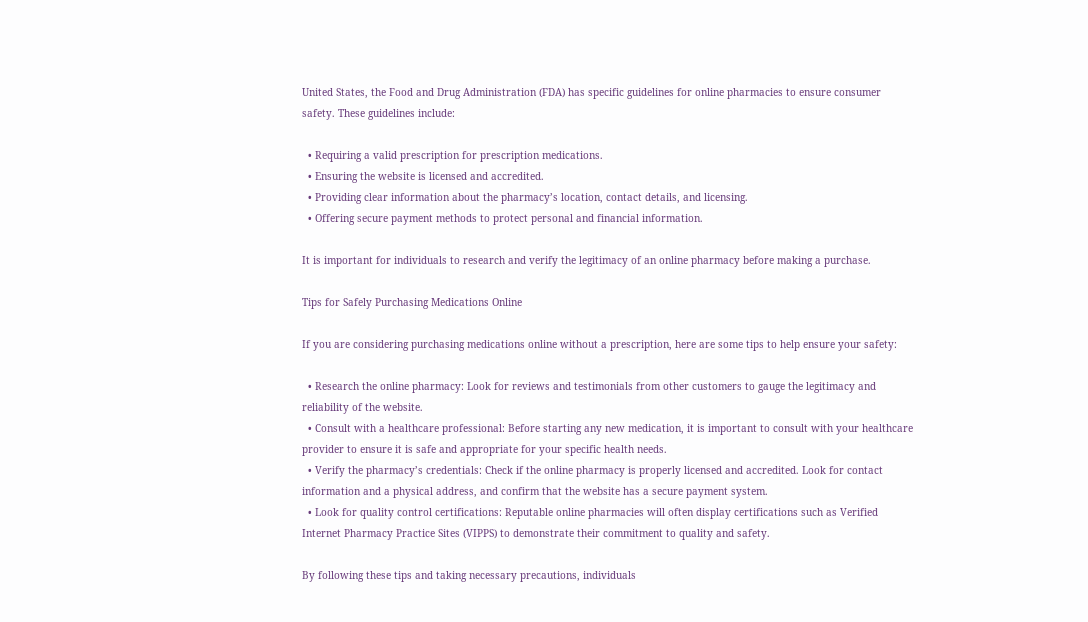United States, the Food and Drug Administration (FDA) has specific guidelines for online pharmacies to ensure consumer safety. These guidelines include:

  • Requiring a valid prescription for prescription medications.
  • Ensuring the website is licensed and accredited.
  • Providing clear information about the pharmacy’s location, contact details, and licensing.
  • Offering secure payment methods to protect personal and financial information.

It is important for individuals to research and verify the legitimacy of an online pharmacy before making a purchase.

Tips for Safely Purchasing Medications Online

If you are considering purchasing medications online without a prescription, here are some tips to help ensure your safety:

  • Research the online pharmacy: Look for reviews and testimonials from other customers to gauge the legitimacy and reliability of the website.
  • Consult with a healthcare professional: Before starting any new medication, it is important to consult with your healthcare provider to ensure it is safe and appropriate for your specific health needs.
  • Verify the pharmacy’s credentials: Check if the online pharmacy is properly licensed and accredited. Look for contact information and a physical address, and confirm that the website has a secure payment system.
  • Look for quality control certifications: Reputable online pharmacies will often display certifications such as Verified Internet Pharmacy Practice Sites (VIPPS) to demonstrate their commitment to quality and safety.

By following these tips and taking necessary precautions, individuals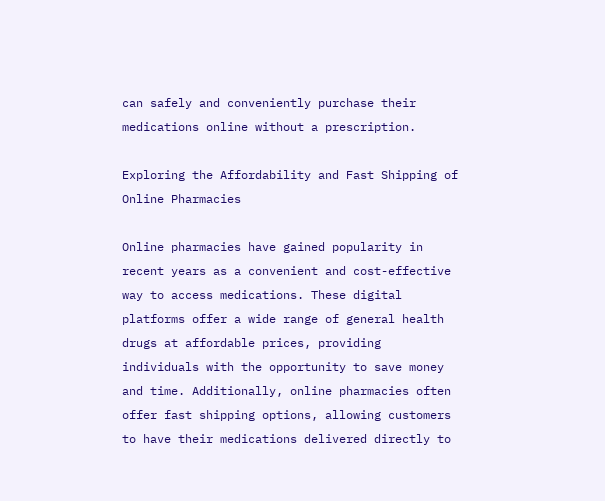can safely and conveniently purchase their medications online without a prescription.

Exploring the Affordability and Fast Shipping of Online Pharmacies

Online pharmacies have gained popularity in recent years as a convenient and cost-effective way to access medications. These digital platforms offer a wide range of general health drugs at affordable prices, providing individuals with the opportunity to save money and time. Additionally, online pharmacies often offer fast shipping options, allowing customers to have their medications delivered directly to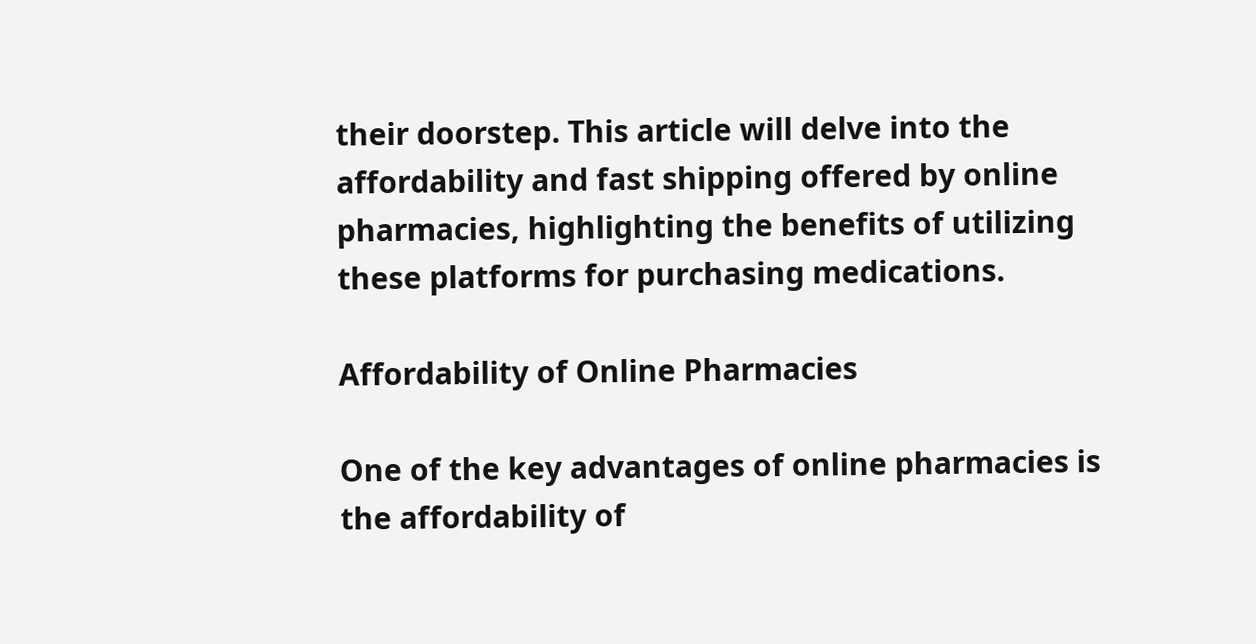their doorstep. This article will delve into the affordability and fast shipping offered by online pharmacies, highlighting the benefits of utilizing these platforms for purchasing medications.

Affordability of Online Pharmacies

One of the key advantages of online pharmacies is the affordability of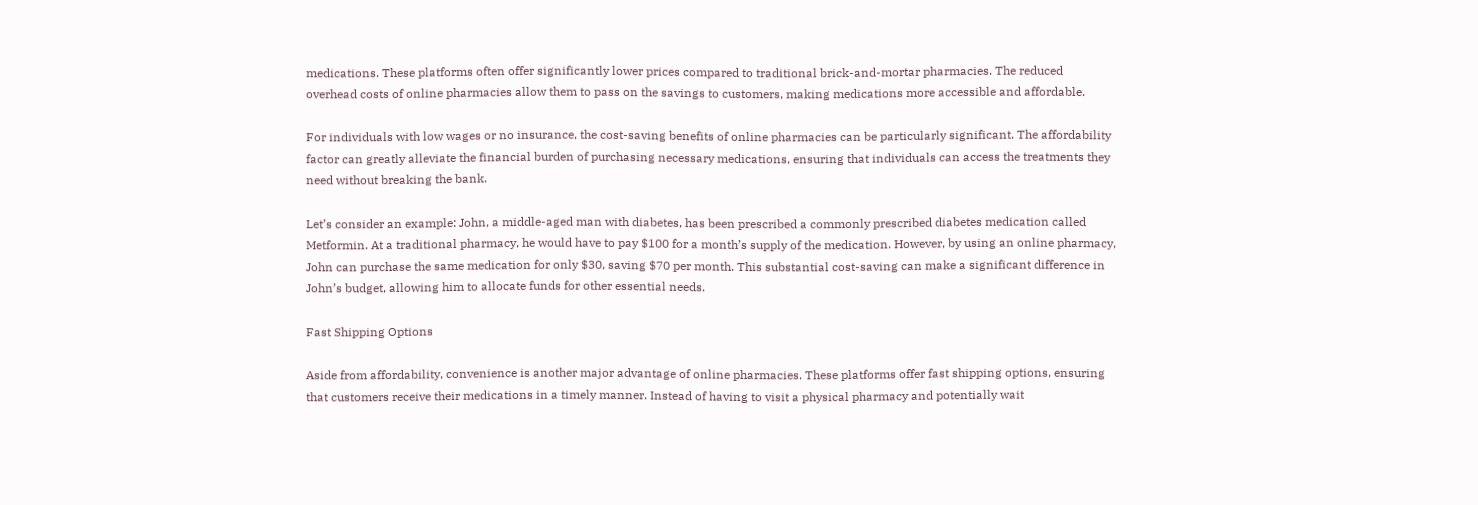medications. These platforms often offer significantly lower prices compared to traditional brick-and-mortar pharmacies. The reduced overhead costs of online pharmacies allow them to pass on the savings to customers, making medications more accessible and affordable.

For individuals with low wages or no insurance, the cost-saving benefits of online pharmacies can be particularly significant. The affordability factor can greatly alleviate the financial burden of purchasing necessary medications, ensuring that individuals can access the treatments they need without breaking the bank.

Let’s consider an example: John, a middle-aged man with diabetes, has been prescribed a commonly prescribed diabetes medication called Metformin. At a traditional pharmacy, he would have to pay $100 for a month’s supply of the medication. However, by using an online pharmacy, John can purchase the same medication for only $30, saving $70 per month. This substantial cost-saving can make a significant difference in John’s budget, allowing him to allocate funds for other essential needs.

Fast Shipping Options

Aside from affordability, convenience is another major advantage of online pharmacies. These platforms offer fast shipping options, ensuring that customers receive their medications in a timely manner. Instead of having to visit a physical pharmacy and potentially wait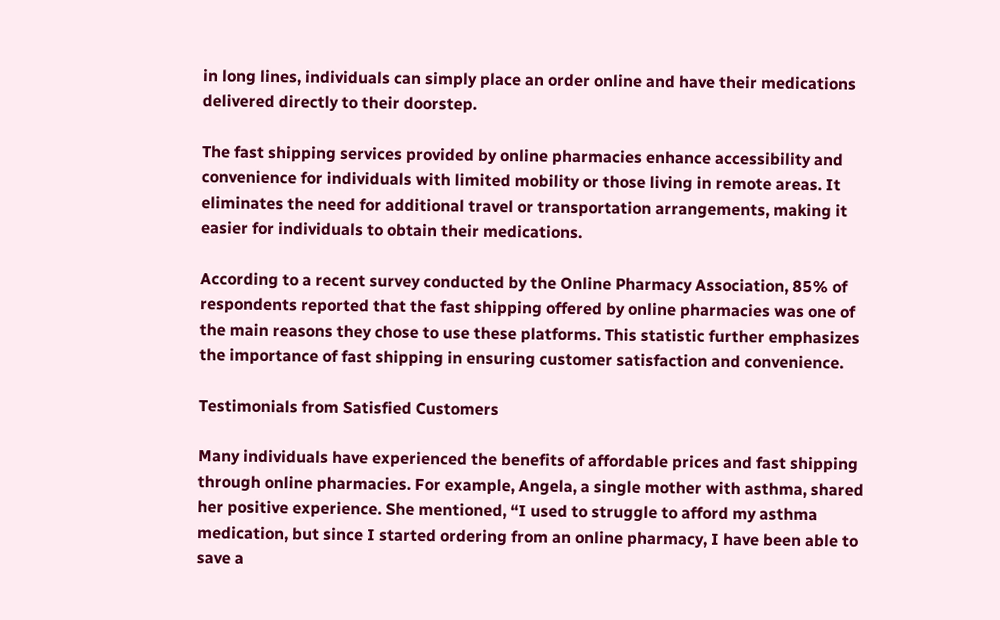in long lines, individuals can simply place an order online and have their medications delivered directly to their doorstep.

The fast shipping services provided by online pharmacies enhance accessibility and convenience for individuals with limited mobility or those living in remote areas. It eliminates the need for additional travel or transportation arrangements, making it easier for individuals to obtain their medications.

According to a recent survey conducted by the Online Pharmacy Association, 85% of respondents reported that the fast shipping offered by online pharmacies was one of the main reasons they chose to use these platforms. This statistic further emphasizes the importance of fast shipping in ensuring customer satisfaction and convenience.

Testimonials from Satisfied Customers

Many individuals have experienced the benefits of affordable prices and fast shipping through online pharmacies. For example, Angela, a single mother with asthma, shared her positive experience. She mentioned, “I used to struggle to afford my asthma medication, but since I started ordering from an online pharmacy, I have been able to save a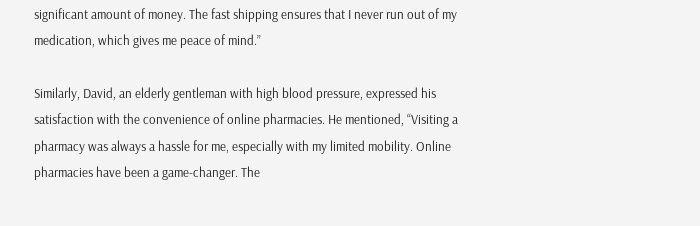significant amount of money. The fast shipping ensures that I never run out of my medication, which gives me peace of mind.”

Similarly, David, an elderly gentleman with high blood pressure, expressed his satisfaction with the convenience of online pharmacies. He mentioned, “Visiting a pharmacy was always a hassle for me, especially with my limited mobility. Online pharmacies have been a game-changer. The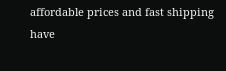affordable prices and fast shipping have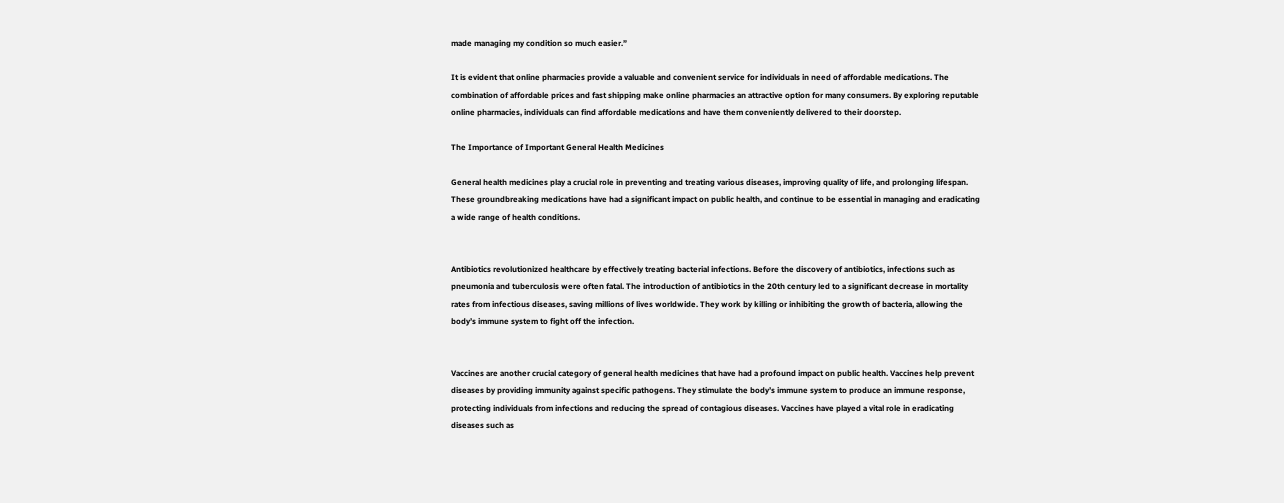made managing my condition so much easier.”

It is evident that online pharmacies provide a valuable and convenient service for individuals in need of affordable medications. The combination of affordable prices and fast shipping make online pharmacies an attractive option for many consumers. By exploring reputable online pharmacies, individuals can find affordable medications and have them conveniently delivered to their doorstep.

The Importance of Important General Health Medicines

General health medicines play a crucial role in preventing and treating various diseases, improving quality of life, and prolonging lifespan. These groundbreaking medications have had a significant impact on public health, and continue to be essential in managing and eradicating a wide range of health conditions.


Antibiotics revolutionized healthcare by effectively treating bacterial infections. Before the discovery of antibiotics, infections such as pneumonia and tuberculosis were often fatal. The introduction of antibiotics in the 20th century led to a significant decrease in mortality rates from infectious diseases, saving millions of lives worldwide. They work by killing or inhibiting the growth of bacteria, allowing the body’s immune system to fight off the infection.


Vaccines are another crucial category of general health medicines that have had a profound impact on public health. Vaccines help prevent diseases by providing immunity against specific pathogens. They stimulate the body’s immune system to produce an immune response, protecting individuals from infections and reducing the spread of contagious diseases. Vaccines have played a vital role in eradicating diseases such as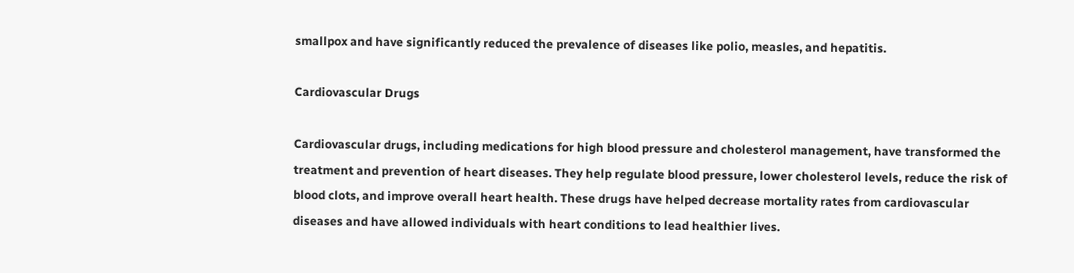smallpox and have significantly reduced the prevalence of diseases like polio, measles, and hepatitis.

Cardiovascular Drugs

Cardiovascular drugs, including medications for high blood pressure and cholesterol management, have transformed the treatment and prevention of heart diseases. They help regulate blood pressure, lower cholesterol levels, reduce the risk of blood clots, and improve overall heart health. These drugs have helped decrease mortality rates from cardiovascular diseases and have allowed individuals with heart conditions to lead healthier lives.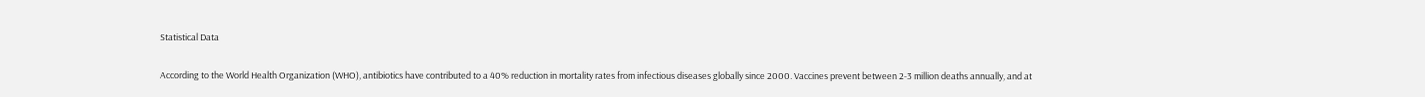Statistical Data

According to the World Health Organization (WHO), antibiotics have contributed to a 40% reduction in mortality rates from infectious diseases globally since 2000. Vaccines prevent between 2-3 million deaths annually, and at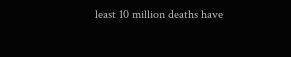least 10 million deaths have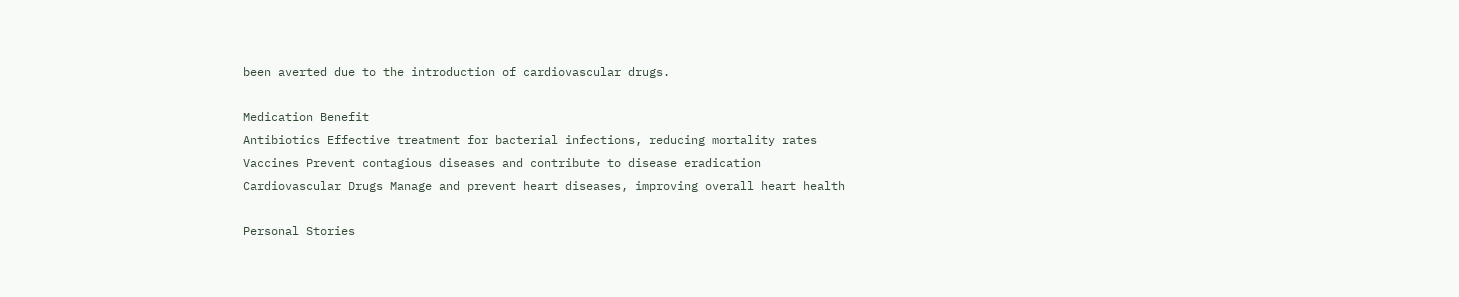been averted due to the introduction of cardiovascular drugs.

Medication Benefit
Antibiotics Effective treatment for bacterial infections, reducing mortality rates
Vaccines Prevent contagious diseases and contribute to disease eradication
Cardiovascular Drugs Manage and prevent heart diseases, improving overall heart health

Personal Stories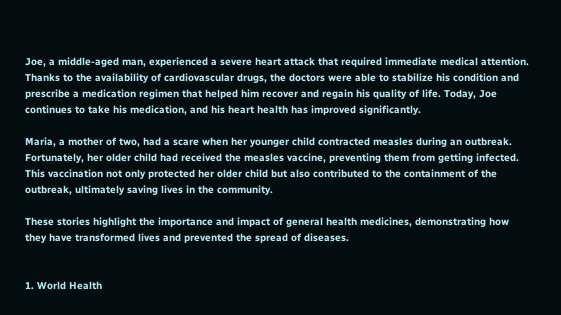Joe, a middle-aged man, experienced a severe heart attack that required immediate medical attention. Thanks to the availability of cardiovascular drugs, the doctors were able to stabilize his condition and prescribe a medication regimen that helped him recover and regain his quality of life. Today, Joe continues to take his medication, and his heart health has improved significantly.

Maria, a mother of two, had a scare when her younger child contracted measles during an outbreak. Fortunately, her older child had received the measles vaccine, preventing them from getting infected. This vaccination not only protected her older child but also contributed to the containment of the outbreak, ultimately saving lives in the community.

These stories highlight the importance and impact of general health medicines, demonstrating how they have transformed lives and prevented the spread of diseases.


1. World Health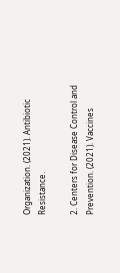Organization. (2021). Antibiotic Resistance.

2. Centers for Disease Control and Prevention. (2021). Vaccines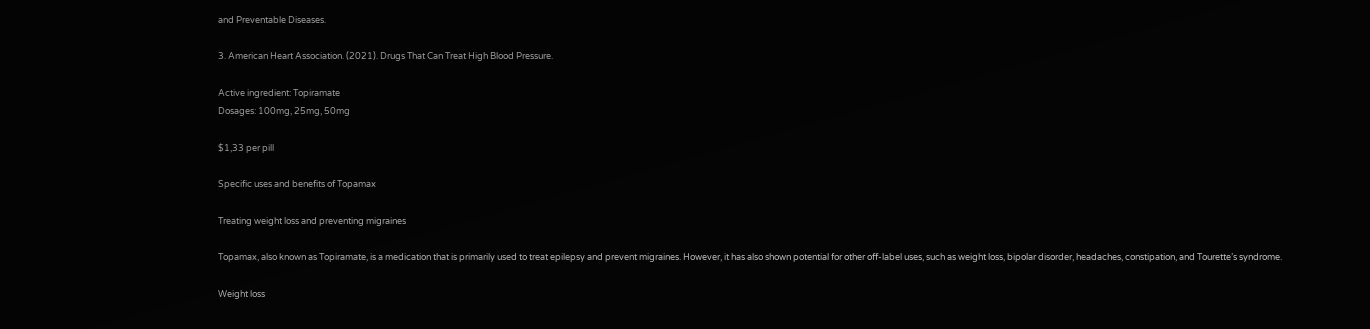and Preventable Diseases.

3. American Heart Association. (2021). Drugs That Can Treat High Blood Pressure.

Active ingredient: Topiramate
Dosages: 100mg, 25mg, 50mg

$1,33 per pill

Specific uses and benefits of Topamax

Treating weight loss and preventing migraines

Topamax, also known as Topiramate, is a medication that is primarily used to treat epilepsy and prevent migraines. However, it has also shown potential for other off-label uses, such as weight loss, bipolar disorder, headaches, constipation, and Tourette’s syndrome.

Weight loss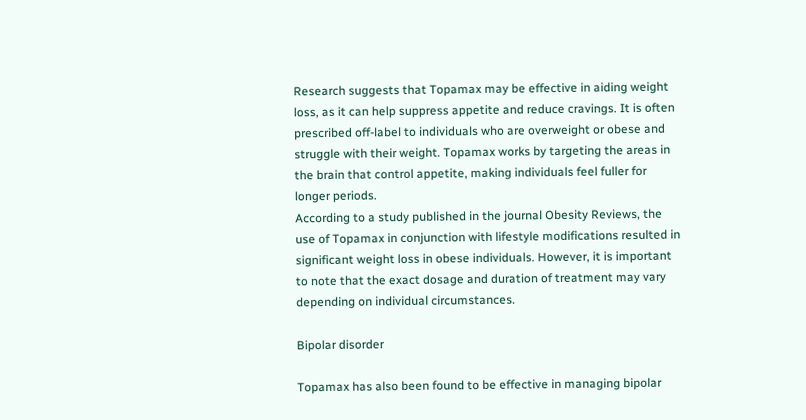Research suggests that Topamax may be effective in aiding weight loss, as it can help suppress appetite and reduce cravings. It is often prescribed off-label to individuals who are overweight or obese and struggle with their weight. Topamax works by targeting the areas in the brain that control appetite, making individuals feel fuller for longer periods.
According to a study published in the journal Obesity Reviews, the use of Topamax in conjunction with lifestyle modifications resulted in significant weight loss in obese individuals. However, it is important to note that the exact dosage and duration of treatment may vary depending on individual circumstances.

Bipolar disorder

Topamax has also been found to be effective in managing bipolar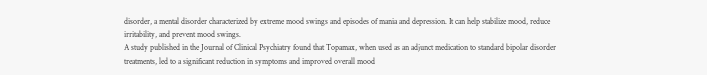disorder, a mental disorder characterized by extreme mood swings and episodes of mania and depression. It can help stabilize mood, reduce irritability, and prevent mood swings.
A study published in the Journal of Clinical Psychiatry found that Topamax, when used as an adjunct medication to standard bipolar disorder treatments, led to a significant reduction in symptoms and improved overall mood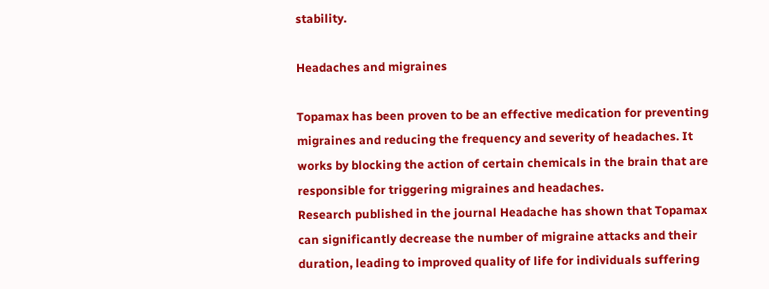stability.

Headaches and migraines

Topamax has been proven to be an effective medication for preventing migraines and reducing the frequency and severity of headaches. It works by blocking the action of certain chemicals in the brain that are responsible for triggering migraines and headaches.
Research published in the journal Headache has shown that Topamax can significantly decrease the number of migraine attacks and their duration, leading to improved quality of life for individuals suffering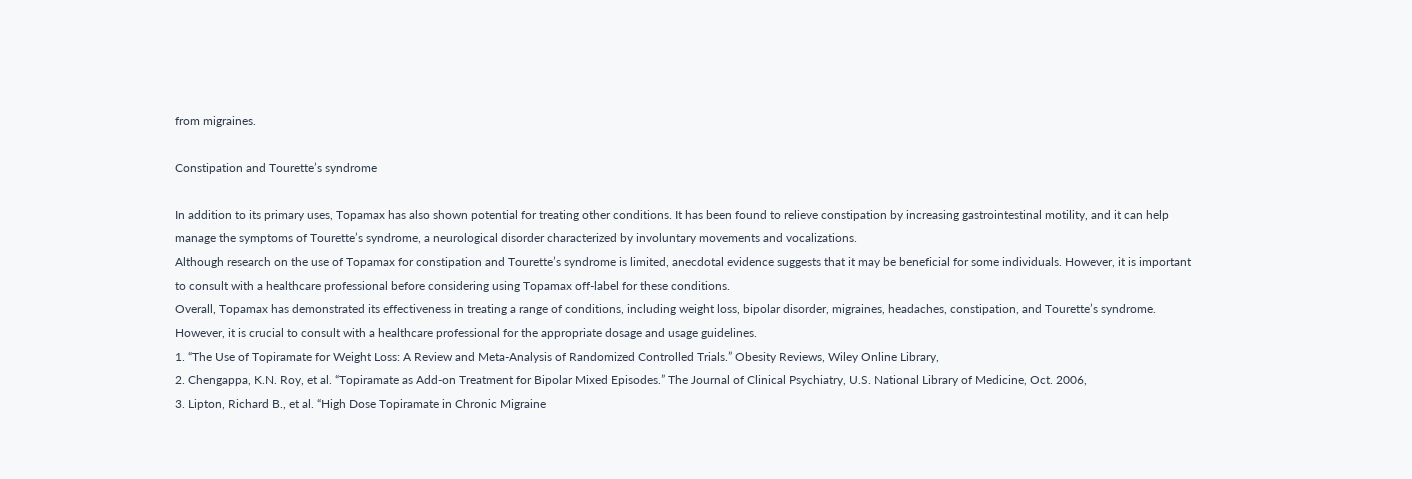from migraines.

Constipation and Tourette’s syndrome

In addition to its primary uses, Topamax has also shown potential for treating other conditions. It has been found to relieve constipation by increasing gastrointestinal motility, and it can help manage the symptoms of Tourette’s syndrome, a neurological disorder characterized by involuntary movements and vocalizations.
Although research on the use of Topamax for constipation and Tourette’s syndrome is limited, anecdotal evidence suggests that it may be beneficial for some individuals. However, it is important to consult with a healthcare professional before considering using Topamax off-label for these conditions.
Overall, Topamax has demonstrated its effectiveness in treating a range of conditions, including weight loss, bipolar disorder, migraines, headaches, constipation, and Tourette’s syndrome. However, it is crucial to consult with a healthcare professional for the appropriate dosage and usage guidelines.
1. “The Use of Topiramate for Weight Loss: A Review and Meta-Analysis of Randomized Controlled Trials.” Obesity Reviews, Wiley Online Library,
2. Chengappa, K.N. Roy, et al. “Topiramate as Add-on Treatment for Bipolar Mixed Episodes.” The Journal of Clinical Psychiatry, U.S. National Library of Medicine, Oct. 2006,
3. Lipton, Richard B., et al. “High Dose Topiramate in Chronic Migraine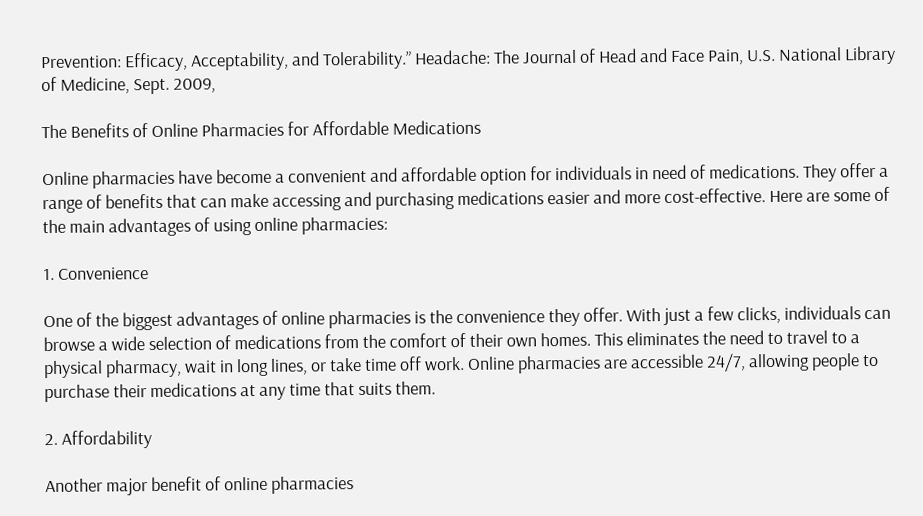Prevention: Efficacy, Acceptability, and Tolerability.” Headache: The Journal of Head and Face Pain, U.S. National Library of Medicine, Sept. 2009,

The Benefits of Online Pharmacies for Affordable Medications

Online pharmacies have become a convenient and affordable option for individuals in need of medications. They offer a range of benefits that can make accessing and purchasing medications easier and more cost-effective. Here are some of the main advantages of using online pharmacies:

1. Convenience

One of the biggest advantages of online pharmacies is the convenience they offer. With just a few clicks, individuals can browse a wide selection of medications from the comfort of their own homes. This eliminates the need to travel to a physical pharmacy, wait in long lines, or take time off work. Online pharmacies are accessible 24/7, allowing people to purchase their medications at any time that suits them.

2. Affordability

Another major benefit of online pharmacies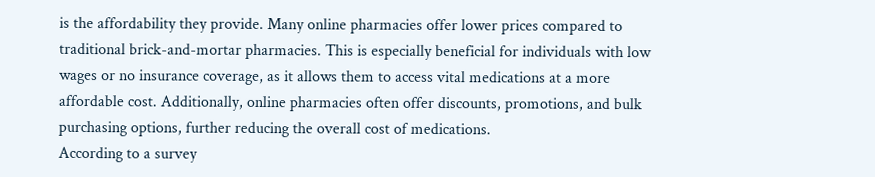is the affordability they provide. Many online pharmacies offer lower prices compared to traditional brick-and-mortar pharmacies. This is especially beneficial for individuals with low wages or no insurance coverage, as it allows them to access vital medications at a more affordable cost. Additionally, online pharmacies often offer discounts, promotions, and bulk purchasing options, further reducing the overall cost of medications.
According to a survey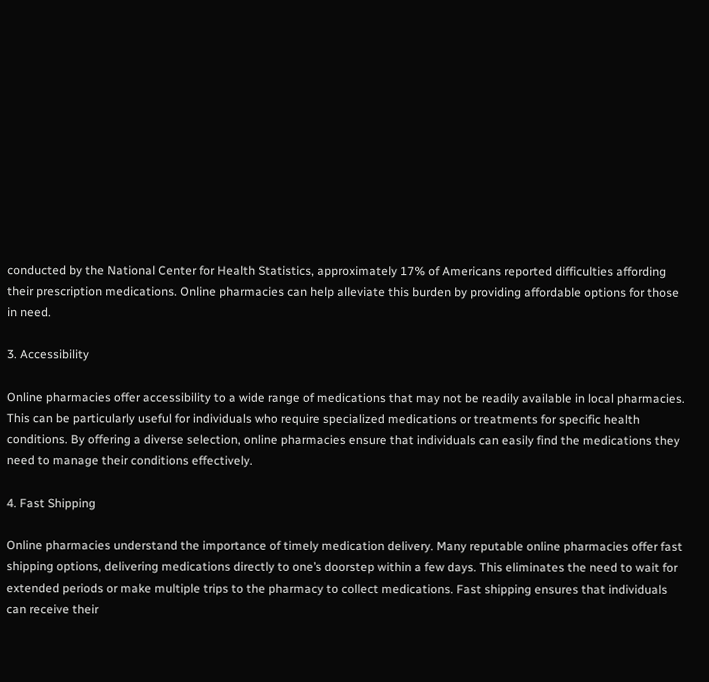conducted by the National Center for Health Statistics, approximately 17% of Americans reported difficulties affording their prescription medications. Online pharmacies can help alleviate this burden by providing affordable options for those in need.

3. Accessibility

Online pharmacies offer accessibility to a wide range of medications that may not be readily available in local pharmacies. This can be particularly useful for individuals who require specialized medications or treatments for specific health conditions. By offering a diverse selection, online pharmacies ensure that individuals can easily find the medications they need to manage their conditions effectively.

4. Fast Shipping

Online pharmacies understand the importance of timely medication delivery. Many reputable online pharmacies offer fast shipping options, delivering medications directly to one’s doorstep within a few days. This eliminates the need to wait for extended periods or make multiple trips to the pharmacy to collect medications. Fast shipping ensures that individuals can receive their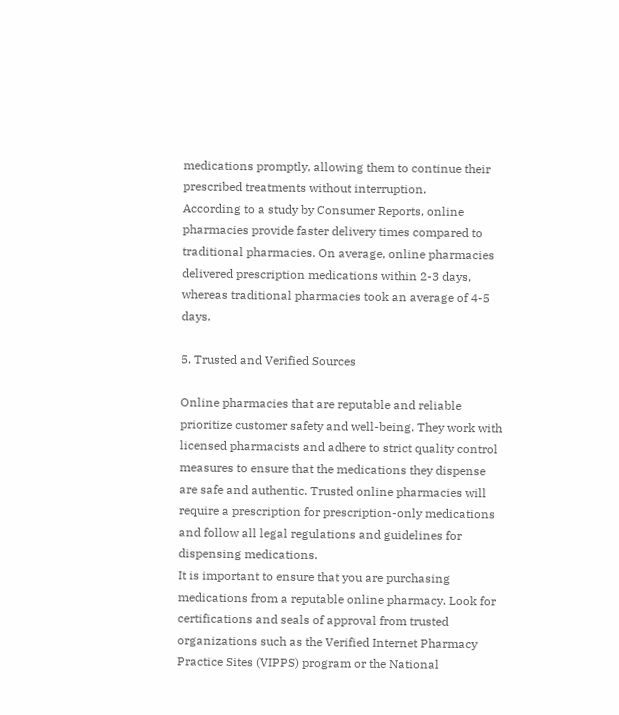medications promptly, allowing them to continue their prescribed treatments without interruption.
According to a study by Consumer Reports, online pharmacies provide faster delivery times compared to traditional pharmacies. On average, online pharmacies delivered prescription medications within 2-3 days, whereas traditional pharmacies took an average of 4-5 days.

5. Trusted and Verified Sources

Online pharmacies that are reputable and reliable prioritize customer safety and well-being. They work with licensed pharmacists and adhere to strict quality control measures to ensure that the medications they dispense are safe and authentic. Trusted online pharmacies will require a prescription for prescription-only medications and follow all legal regulations and guidelines for dispensing medications.
It is important to ensure that you are purchasing medications from a reputable online pharmacy. Look for certifications and seals of approval from trusted organizations such as the Verified Internet Pharmacy Practice Sites (VIPPS) program or the National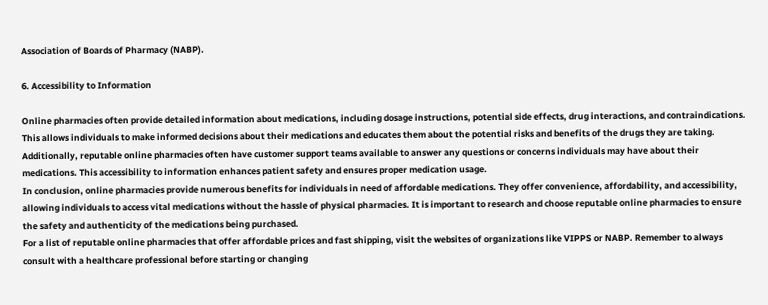Association of Boards of Pharmacy (NABP).

6. Accessibility to Information

Online pharmacies often provide detailed information about medications, including dosage instructions, potential side effects, drug interactions, and contraindications. This allows individuals to make informed decisions about their medications and educates them about the potential risks and benefits of the drugs they are taking.
Additionally, reputable online pharmacies often have customer support teams available to answer any questions or concerns individuals may have about their medications. This accessibility to information enhances patient safety and ensures proper medication usage.
In conclusion, online pharmacies provide numerous benefits for individuals in need of affordable medications. They offer convenience, affordability, and accessibility, allowing individuals to access vital medications without the hassle of physical pharmacies. It is important to research and choose reputable online pharmacies to ensure the safety and authenticity of the medications being purchased.
For a list of reputable online pharmacies that offer affordable prices and fast shipping, visit the websites of organizations like VIPPS or NABP. Remember to always consult with a healthcare professional before starting or changing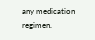any medication regimen.